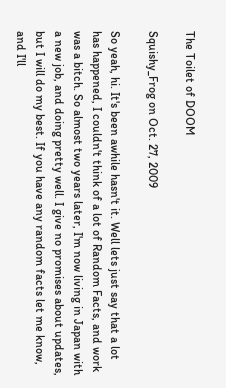The Toilet of DOOM

Squishy_Frog on Oct. 27, 2009

So yeah, hi. It's been awhile hasn't it. Well lets just say that a lot has happened, I couldn't think of a lot of Random Facts, and work was a bitch. So almost two years later, I'm now living in Japan with a new job, and doing pretty well. I give no promises about updates, but I will do my best. If you have any random facts let me know, and I'll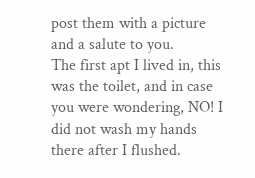post them with a picture and a salute to you.
The first apt I lived in, this was the toilet, and in case you were wondering, NO! I did not wash my hands there after I flushed.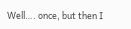Well…. once, but then I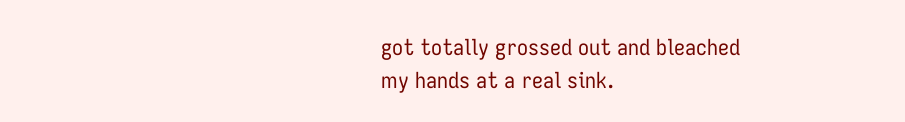got totally grossed out and bleached my hands at a real sink.